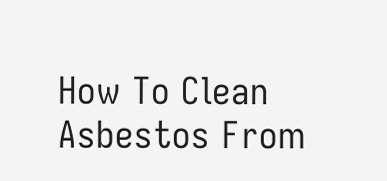How To Clean Asbestos From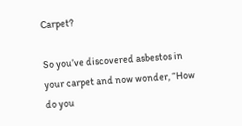Carpet?

So you’ve discovered asbestos in your carpet and now wonder, “How do you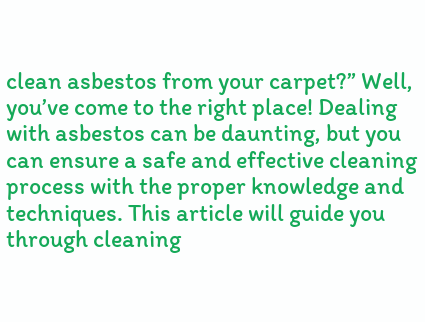clean asbestos from your carpet?” Well, you’ve come to the right place! Dealing with asbestos can be daunting, but you can ensure a safe and effective cleaning process with the proper knowledge and techniques. This article will guide you through cleaning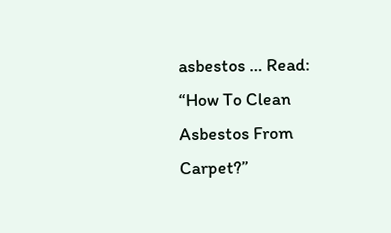asbestos … Read: “How To Clean Asbestos From Carpet?”